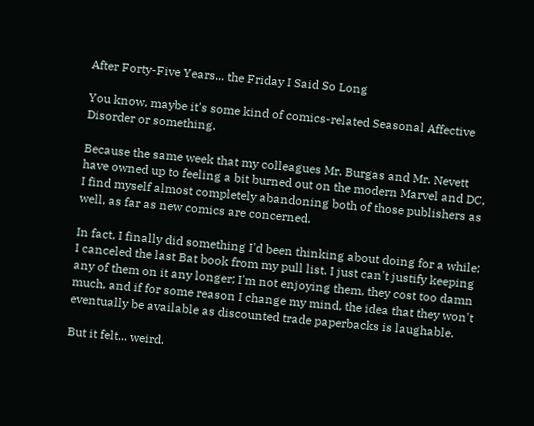After Forty-Five Years... the Friday I Said So Long

You know, maybe it's some kind of comics-related Seasonal Affective Disorder or something.

Because the same week that my colleagues Mr. Burgas and Mr. Nevett have owned up to feeling a bit burned out on the modern Marvel and DC, I find myself almost completely abandoning both of those publishers as well, as far as new comics are concerned.

In fact, I finally did something I'd been thinking about doing for a while; I canceled the last Bat book from my pull list. I just can't justify keeping any of them on it any longer; I'm not enjoying them, they cost too damn much, and if for some reason I change my mind, the idea that they won't eventually be available as discounted trade paperbacks is laughable.

But it felt... weird.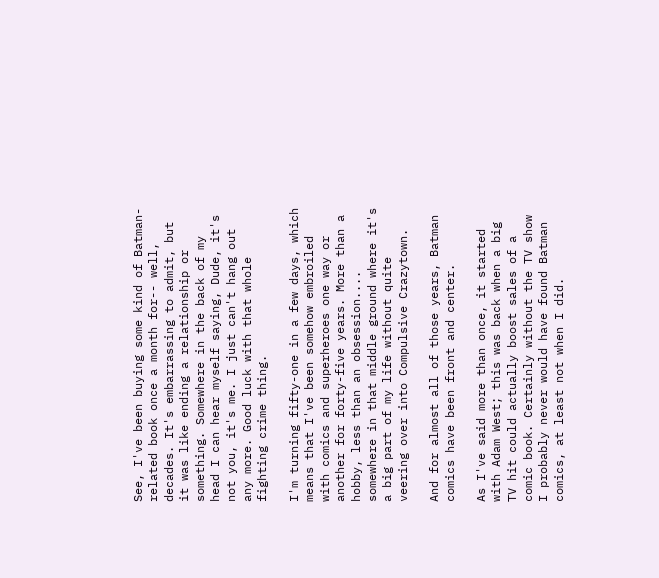See, I've been buying some kind of Batman-related book once a month for-- well, decades. It's embarrassing to admit, but it was like ending a relationship or something. Somewhere in the back of my head I can hear myself saying, Dude, it's not you, it's me. I just can't hang out any more. Good luck with that whole fighting crime thing.

I'm turning fifty-one in a few days, which means that I've been somehow embroiled with comics and superheroes one way or another for forty-five years. More than a hobby, less than an obsession.... somewhere in that middle ground where it's a big part of my life without quite veering over into Compulsive Crazytown.

And for almost all of those years, Batman comics have been front and center.

As I've said more than once, it started with Adam West; this was back when a big TV hit could actually boost sales of a comic book. Certainly without the TV show I probably never would have found Batman comics, at least not when I did.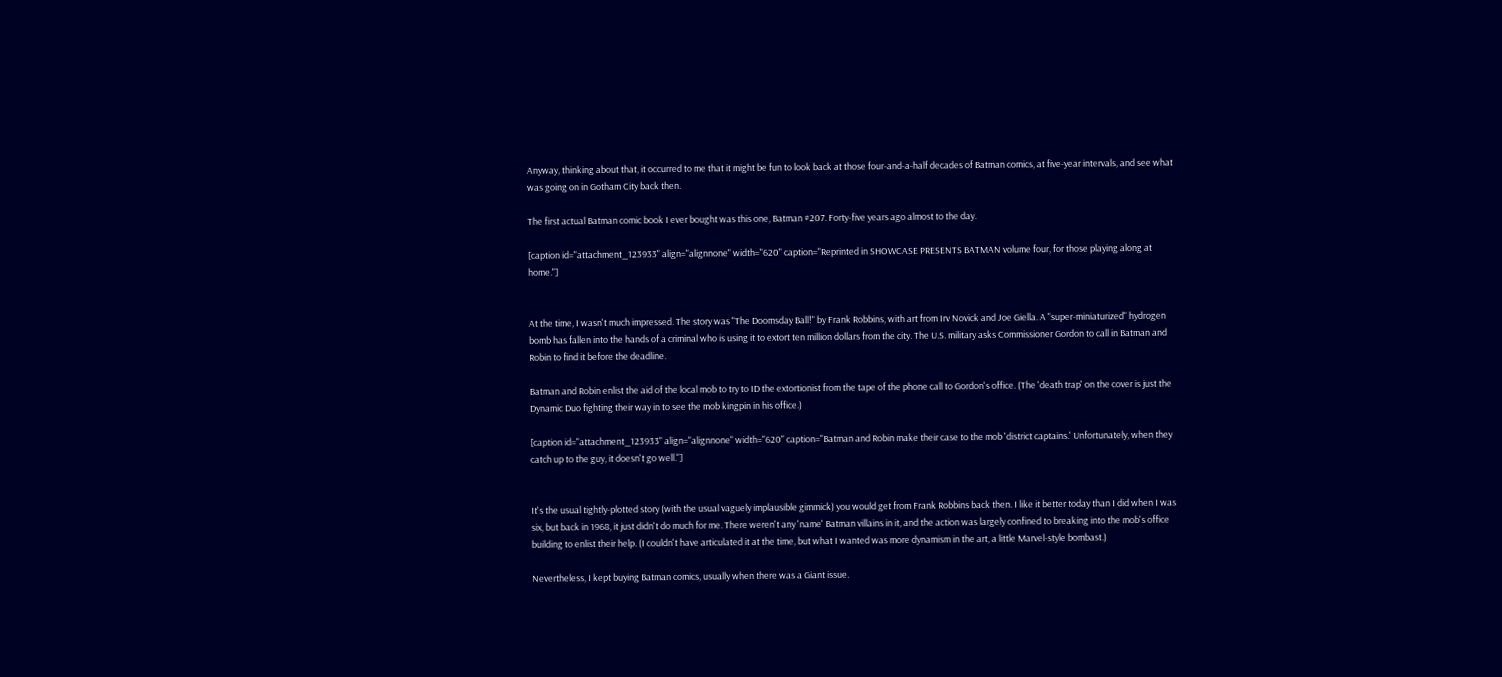Anyway, thinking about that, it occurred to me that it might be fun to look back at those four-and-a-half decades of Batman comics, at five-year intervals, and see what was going on in Gotham City back then.

The first actual Batman comic book I ever bought was this one, Batman #207. Forty-five years ago almost to the day.

[caption id="attachment_123933" align="alignnone" width="620" caption="Reprinted in SHOWCASE PRESENTS BATMAN volume four, for those playing along at home."]


At the time, I wasn't much impressed. The story was "The Doomsday Ball!" by Frank Robbins, with art from Irv Novick and Joe Giella. A "super-miniaturized" hydrogen bomb has fallen into the hands of a criminal who is using it to extort ten million dollars from the city. The U.S. military asks Commissioner Gordon to call in Batman and Robin to find it before the deadline.

Batman and Robin enlist the aid of the local mob to try to ID the extortionist from the tape of the phone call to Gordon's office. (The 'death trap' on the cover is just the Dynamic Duo fighting their way in to see the mob kingpin in his office.)

[caption id="attachment_123933" align="alignnone" width="620" caption="Batman and Robin make their case to the mob 'district captains.' Unfortunately, when they catch up to the guy, it doesn't go well."]


It's the usual tightly-plotted story (with the usual vaguely implausible gimmick) you would get from Frank Robbins back then. I like it better today than I did when I was six, but back in 1968, it just didn't do much for me. There weren't any 'name' Batman villains in it, and the action was largely confined to breaking into the mob's office building to enlist their help. (I couldn't have articulated it at the time, but what I wanted was more dynamism in the art, a little Marvel-style bombast.)

Nevertheless, I kept buying Batman comics, usually when there was a Giant issue.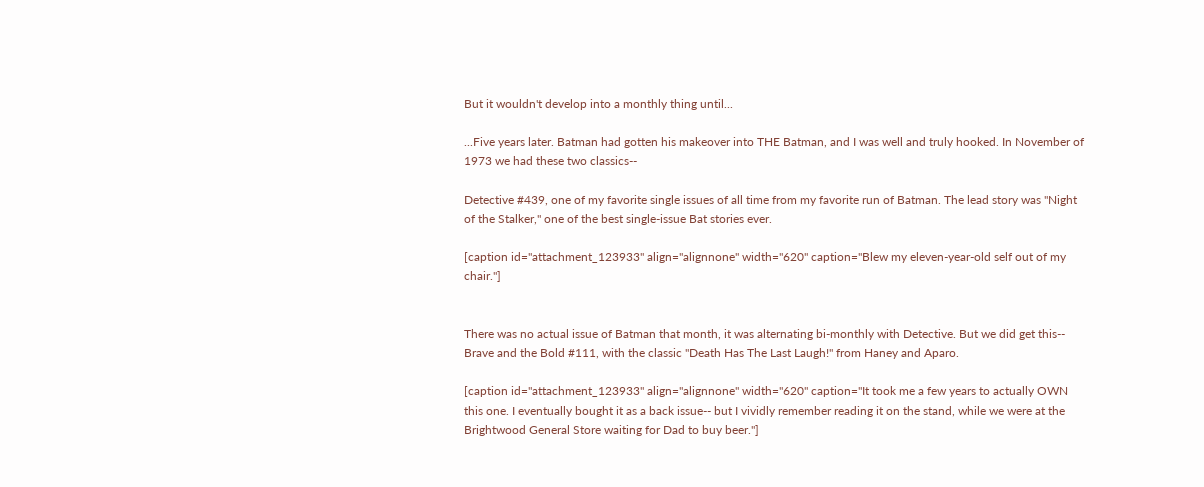But it wouldn't develop into a monthly thing until...

...Five years later. Batman had gotten his makeover into THE Batman, and I was well and truly hooked. In November of 1973 we had these two classics--

Detective #439, one of my favorite single issues of all time from my favorite run of Batman. The lead story was "Night of the Stalker," one of the best single-issue Bat stories ever.

[caption id="attachment_123933" align="alignnone" width="620" caption="Blew my eleven-year-old self out of my chair."]


There was no actual issue of Batman that month, it was alternating bi-monthly with Detective. But we did get this-- Brave and the Bold #111, with the classic "Death Has The Last Laugh!" from Haney and Aparo.

[caption id="attachment_123933" align="alignnone" width="620" caption="It took me a few years to actually OWN this one. I eventually bought it as a back issue-- but I vividly remember reading it on the stand, while we were at the Brightwood General Store waiting for Dad to buy beer."]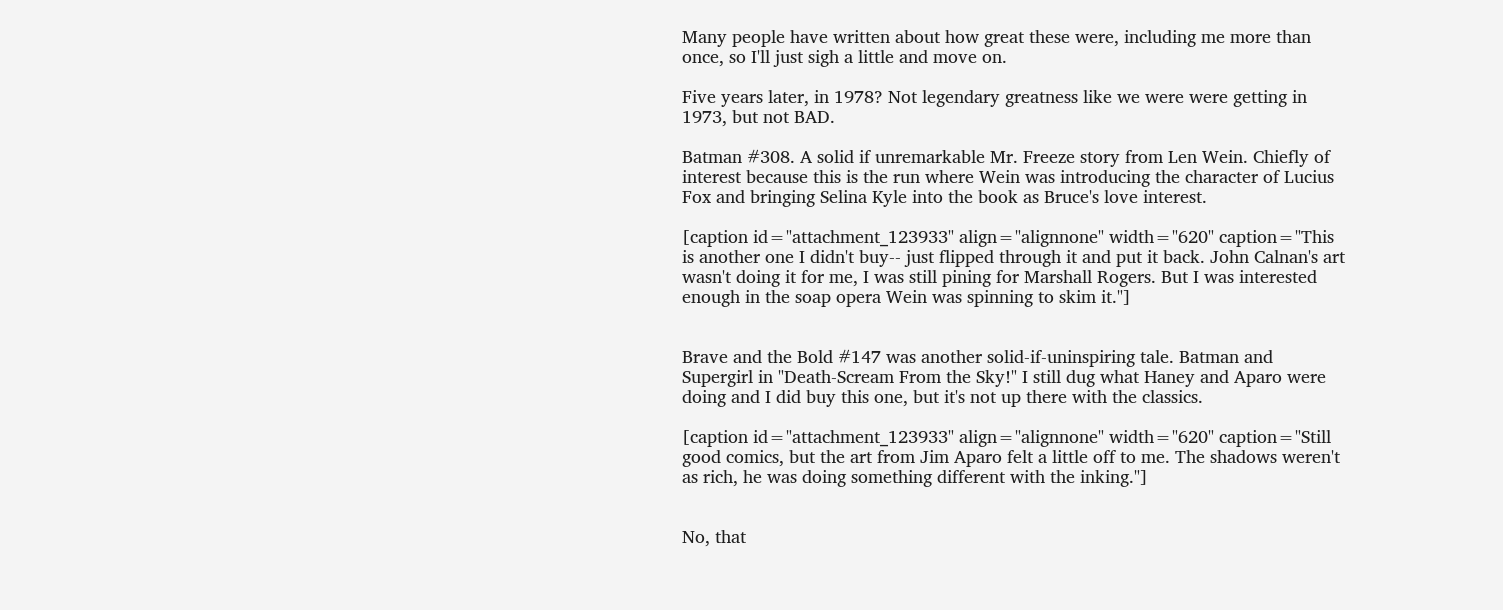Many people have written about how great these were, including me more than once, so I'll just sigh a little and move on.

Five years later, in 1978? Not legendary greatness like we were were getting in 1973, but not BAD.

Batman #308. A solid if unremarkable Mr. Freeze story from Len Wein. Chiefly of interest because this is the run where Wein was introducing the character of Lucius Fox and bringing Selina Kyle into the book as Bruce's love interest.

[caption id="attachment_123933" align="alignnone" width="620" caption="This is another one I didn't buy-- just flipped through it and put it back. John Calnan's art wasn't doing it for me, I was still pining for Marshall Rogers. But I was interested enough in the soap opera Wein was spinning to skim it."]


Brave and the Bold #147 was another solid-if-uninspiring tale. Batman and Supergirl in "Death-Scream From the Sky!" I still dug what Haney and Aparo were doing and I did buy this one, but it's not up there with the classics.

[caption id="attachment_123933" align="alignnone" width="620" caption="Still good comics, but the art from Jim Aparo felt a little off to me. The shadows weren't as rich, he was doing something different with the inking."]


No, that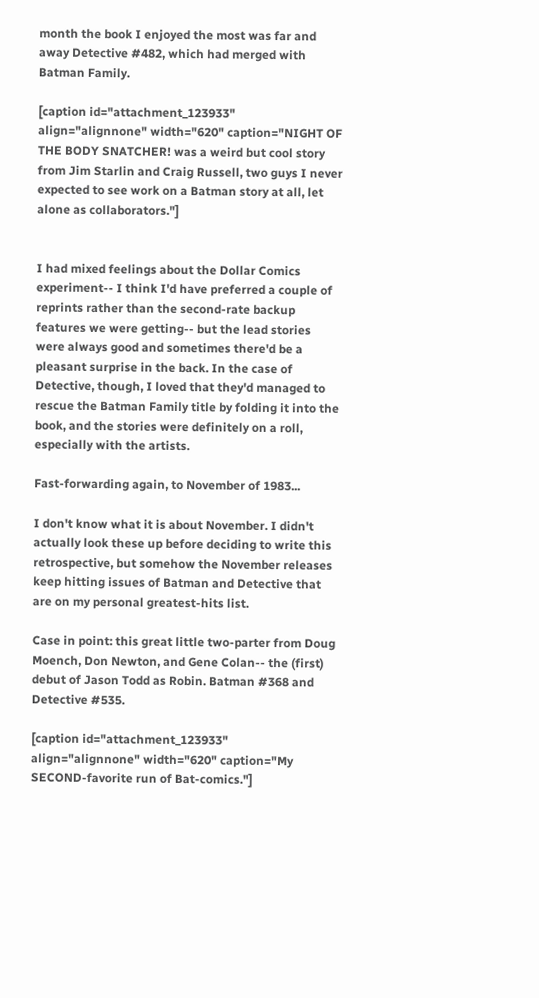month the book I enjoyed the most was far and away Detective #482, which had merged with Batman Family.

[caption id="attachment_123933" align="alignnone" width="620" caption="NIGHT OF THE BODY SNATCHER! was a weird but cool story from Jim Starlin and Craig Russell, two guys I never expected to see work on a Batman story at all, let alone as collaborators."]


I had mixed feelings about the Dollar Comics experiment-- I think I'd have preferred a couple of reprints rather than the second-rate backup features we were getting-- but the lead stories were always good and sometimes there'd be a pleasant surprise in the back. In the case of Detective, though, I loved that they'd managed to rescue the Batman Family title by folding it into the book, and the stories were definitely on a roll, especially with the artists.

Fast-forwarding again, to November of 1983...

I don't know what it is about November. I didn't actually look these up before deciding to write this retrospective, but somehow the November releases keep hitting issues of Batman and Detective that are on my personal greatest-hits list.

Case in point: this great little two-parter from Doug Moench, Don Newton, and Gene Colan-- the (first) debut of Jason Todd as Robin. Batman #368 and Detective #535.

[caption id="attachment_123933" align="alignnone" width="620" caption="My SECOND-favorite run of Bat-comics."]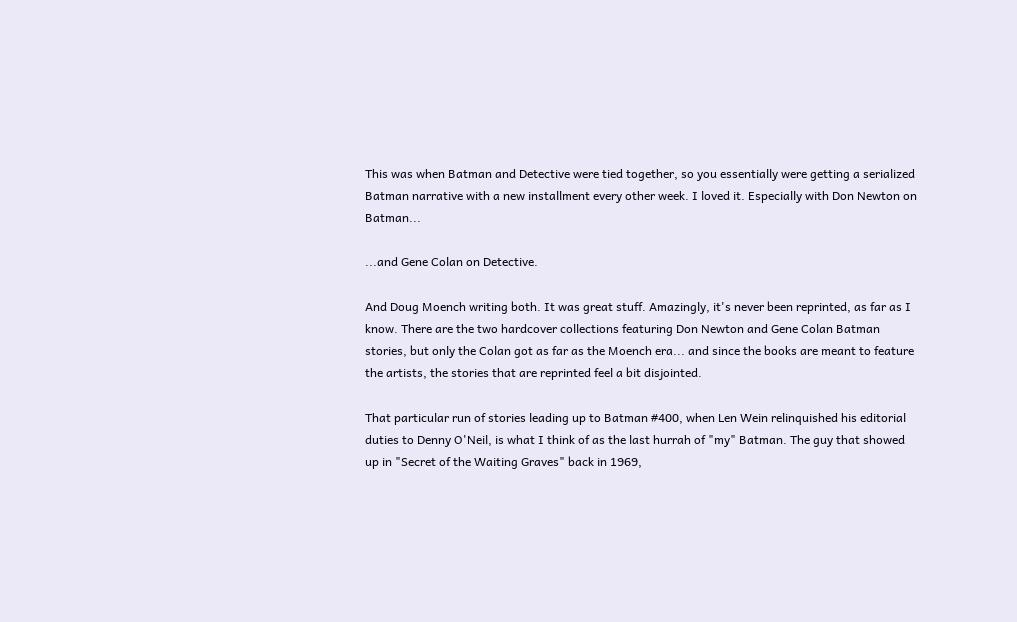This was when Batman and Detective were tied together, so you essentially were getting a serialized Batman narrative with a new installment every other week. I loved it. Especially with Don Newton on Batman...

...and Gene Colan on Detective.

And Doug Moench writing both. It was great stuff. Amazingly, it's never been reprinted, as far as I know. There are the two hardcover collections featuring Don Newton and Gene Colan Batman stories, but only the Colan got as far as the Moench era... and since the books are meant to feature the artists, the stories that are reprinted feel a bit disjointed.

That particular run of stories leading up to Batman #400, when Len Wein relinquished his editorial duties to Denny O'Neil, is what I think of as the last hurrah of "my" Batman. The guy that showed up in "Secret of the Waiting Graves" back in 1969,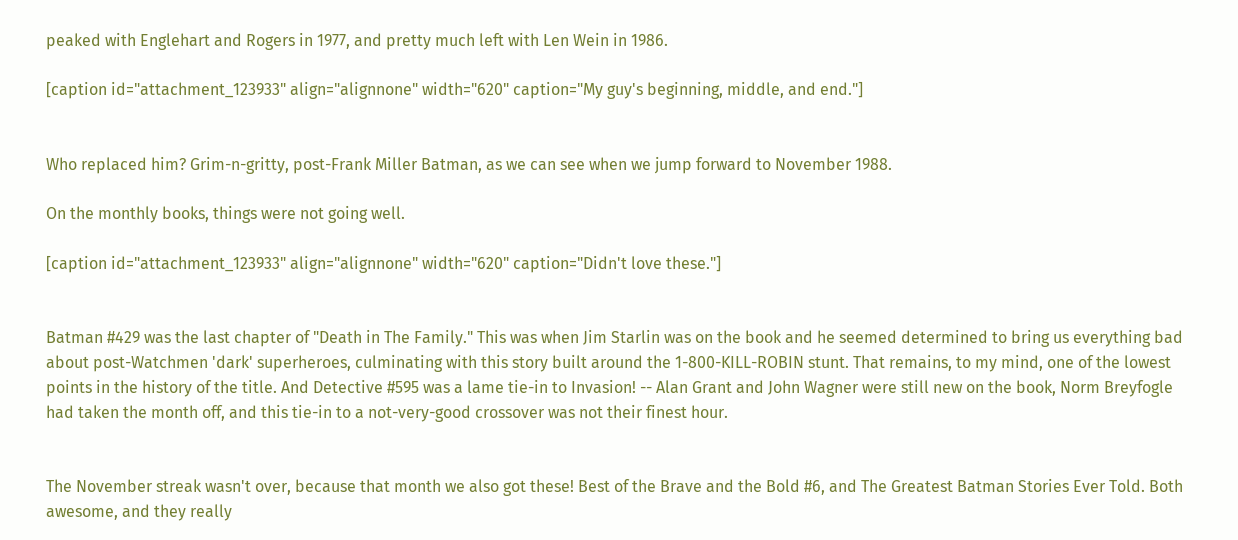peaked with Englehart and Rogers in 1977, and pretty much left with Len Wein in 1986.

[caption id="attachment_123933" align="alignnone" width="620" caption="My guy's beginning, middle, and end."]


Who replaced him? Grim-n-gritty, post-Frank Miller Batman, as we can see when we jump forward to November 1988.

On the monthly books, things were not going well.

[caption id="attachment_123933" align="alignnone" width="620" caption="Didn't love these."]


Batman #429 was the last chapter of "Death in The Family." This was when Jim Starlin was on the book and he seemed determined to bring us everything bad about post-Watchmen 'dark' superheroes, culminating with this story built around the 1-800-KILL-ROBIN stunt. That remains, to my mind, one of the lowest points in the history of the title. And Detective #595 was a lame tie-in to Invasion! -- Alan Grant and John Wagner were still new on the book, Norm Breyfogle had taken the month off, and this tie-in to a not-very-good crossover was not their finest hour.


The November streak wasn't over, because that month we also got these! Best of the Brave and the Bold #6, and The Greatest Batman Stories Ever Told. Both awesome, and they really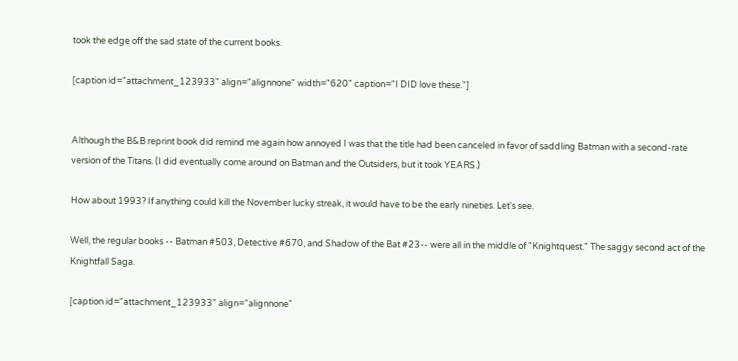took the edge off the sad state of the current books.

[caption id="attachment_123933" align="alignnone" width="620" caption="I DID love these."]


Although the B&B reprint book did remind me again how annoyed I was that the title had been canceled in favor of saddling Batman with a second-rate version of the Titans. (I did eventually come around on Batman and the Outsiders, but it took YEARS.)

How about 1993? If anything could kill the November lucky streak, it would have to be the early nineties. Let's see.

Well, the regular books -- Batman #503, Detective #670, and Shadow of the Bat #23-- were all in the middle of "Knightquest." The saggy second act of the Knightfall Saga.

[caption id="attachment_123933" align="alignnone"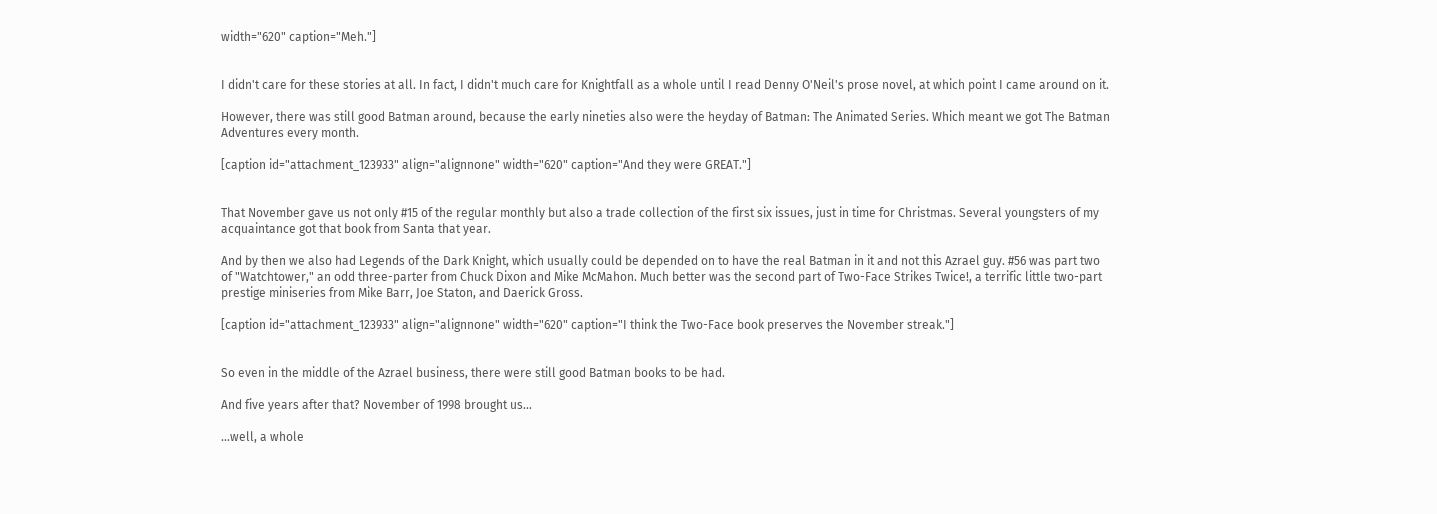width="620" caption="Meh."]


I didn't care for these stories at all. In fact, I didn't much care for Knightfall as a whole until I read Denny O'Neil's prose novel, at which point I came around on it.

However, there was still good Batman around, because the early nineties also were the heyday of Batman: The Animated Series. Which meant we got The Batman Adventures every month.

[caption id="attachment_123933" align="alignnone" width="620" caption="And they were GREAT."]


That November gave us not only #15 of the regular monthly but also a trade collection of the first six issues, just in time for Christmas. Several youngsters of my acquaintance got that book from Santa that year.

And by then we also had Legends of the Dark Knight, which usually could be depended on to have the real Batman in it and not this Azrael guy. #56 was part two of "Watchtower," an odd three-parter from Chuck Dixon and Mike McMahon. Much better was the second part of Two-Face Strikes Twice!, a terrific little two-part prestige miniseries from Mike Barr, Joe Staton, and Daerick Gross.

[caption id="attachment_123933" align="alignnone" width="620" caption="I think the Two-Face book preserves the November streak."]


So even in the middle of the Azrael business, there were still good Batman books to be had.

And five years after that? November of 1998 brought us...

...well, a whole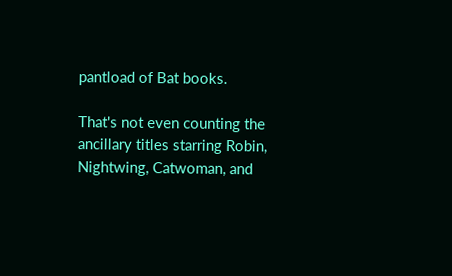pantload of Bat books.

That's not even counting the ancillary titles starring Robin, Nightwing, Catwoman, and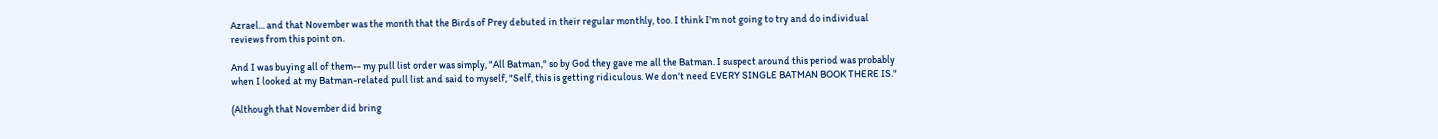Azrael... and that November was the month that the Birds of Prey debuted in their regular monthly, too. I think I'm not going to try and do individual reviews from this point on.

And I was buying all of them-- my pull list order was simply, "All Batman," so by God they gave me all the Batman. I suspect around this period was probably when I looked at my Batman-related pull list and said to myself, "Self, this is getting ridiculous. We don't need EVERY SINGLE BATMAN BOOK THERE IS."

(Although that November did bring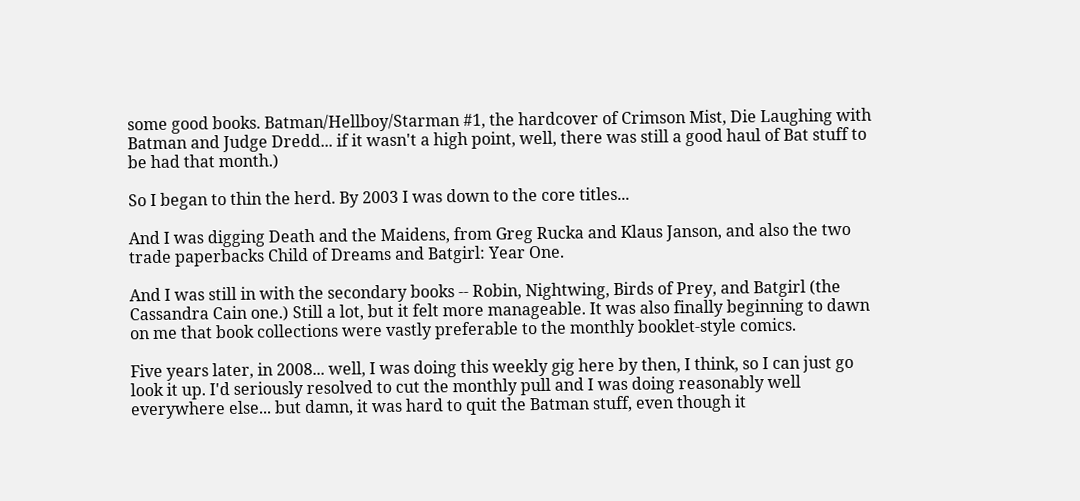some good books. Batman/Hellboy/Starman #1, the hardcover of Crimson Mist, Die Laughing with Batman and Judge Dredd... if it wasn't a high point, well, there was still a good haul of Bat stuff to be had that month.)

So I began to thin the herd. By 2003 I was down to the core titles...

And I was digging Death and the Maidens, from Greg Rucka and Klaus Janson, and also the two trade paperbacks Child of Dreams and Batgirl: Year One.

And I was still in with the secondary books -- Robin, Nightwing, Birds of Prey, and Batgirl (the Cassandra Cain one.) Still a lot, but it felt more manageable. It was also finally beginning to dawn on me that book collections were vastly preferable to the monthly booklet-style comics.

Five years later, in 2008... well, I was doing this weekly gig here by then, I think, so I can just go look it up. I'd seriously resolved to cut the monthly pull and I was doing reasonably well everywhere else... but damn, it was hard to quit the Batman stuff, even though it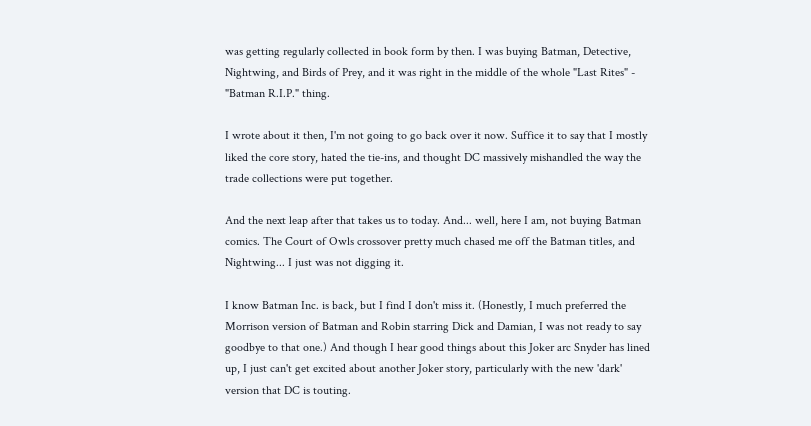was getting regularly collected in book form by then. I was buying Batman, Detective, Nightwing, and Birds of Prey, and it was right in the middle of the whole "Last Rites" - "Batman R.I.P." thing.

I wrote about it then, I'm not going to go back over it now. Suffice it to say that I mostly liked the core story, hated the tie-ins, and thought DC massively mishandled the way the trade collections were put together.

And the next leap after that takes us to today. And... well, here I am, not buying Batman comics. The Court of Owls crossover pretty much chased me off the Batman titles, and Nightwing... I just was not digging it.

I know Batman Inc. is back, but I find I don't miss it. (Honestly, I much preferred the Morrison version of Batman and Robin starring Dick and Damian, I was not ready to say goodbye to that one.) And though I hear good things about this Joker arc Snyder has lined up, I just can't get excited about another Joker story, particularly with the new 'dark' version that DC is touting.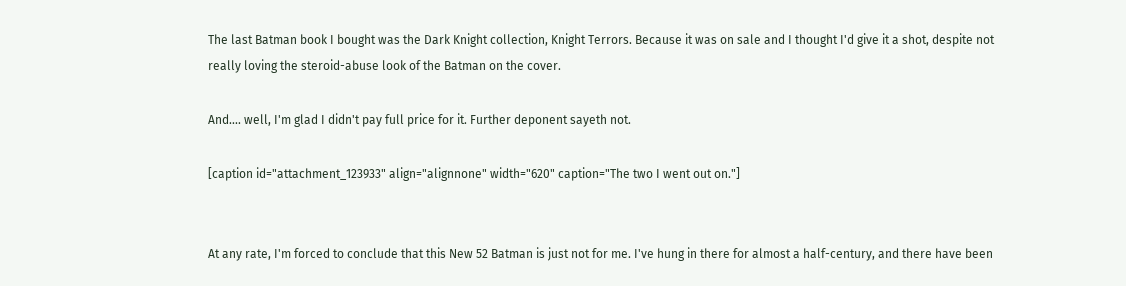The last Batman book I bought was the Dark Knight collection, Knight Terrors. Because it was on sale and I thought I'd give it a shot, despite not really loving the steroid-abuse look of the Batman on the cover.

And.... well, I'm glad I didn't pay full price for it. Further deponent sayeth not.

[caption id="attachment_123933" align="alignnone" width="620" caption="The two I went out on."]


At any rate, I'm forced to conclude that this New 52 Batman is just not for me. I've hung in there for almost a half-century, and there have been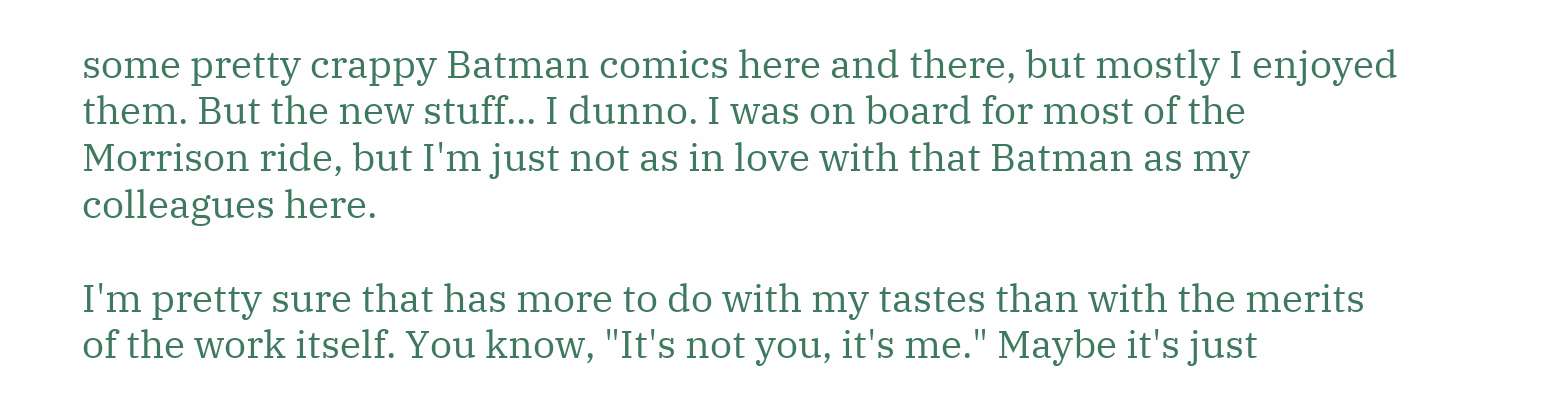some pretty crappy Batman comics here and there, but mostly I enjoyed them. But the new stuff... I dunno. I was on board for most of the Morrison ride, but I'm just not as in love with that Batman as my colleagues here.

I'm pretty sure that has more to do with my tastes than with the merits of the work itself. You know, "It's not you, it's me." Maybe it's just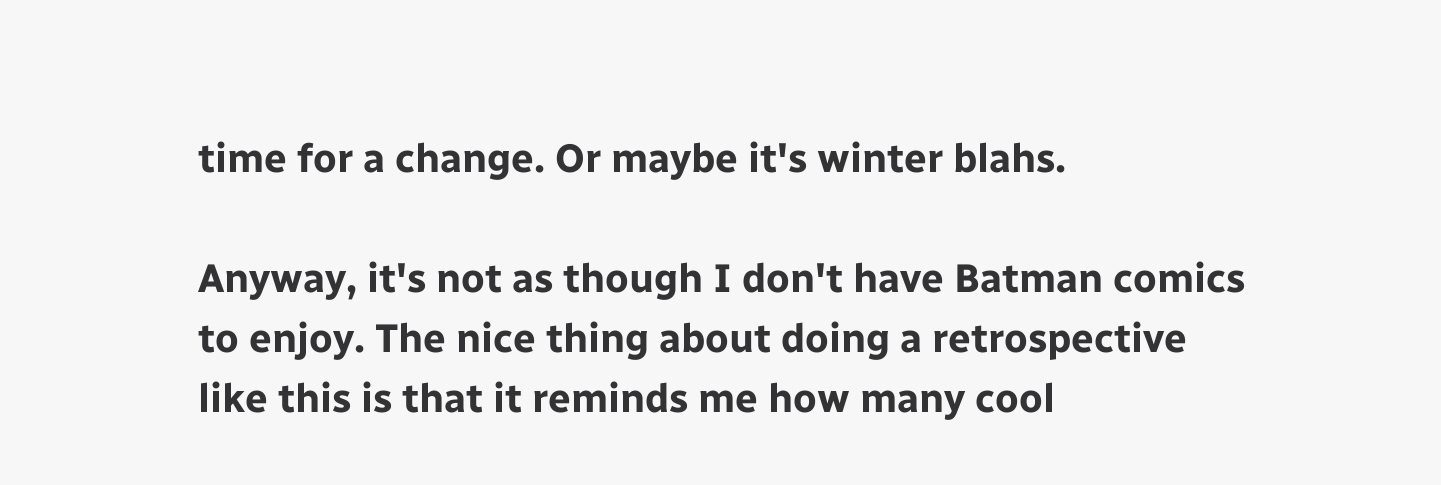time for a change. Or maybe it's winter blahs.

Anyway, it's not as though I don't have Batman comics to enjoy. The nice thing about doing a retrospective like this is that it reminds me how many cool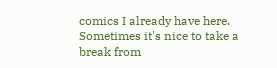comics I already have here. Sometimes it's nice to take a break from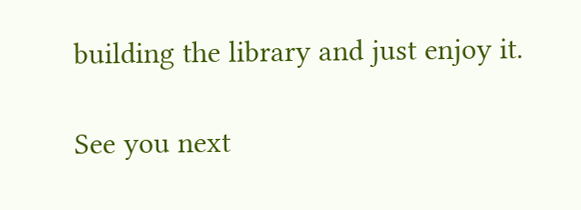building the library and just enjoy it.

See you next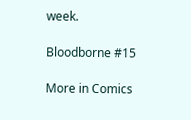week.

Bloodborne #15

More in Comics